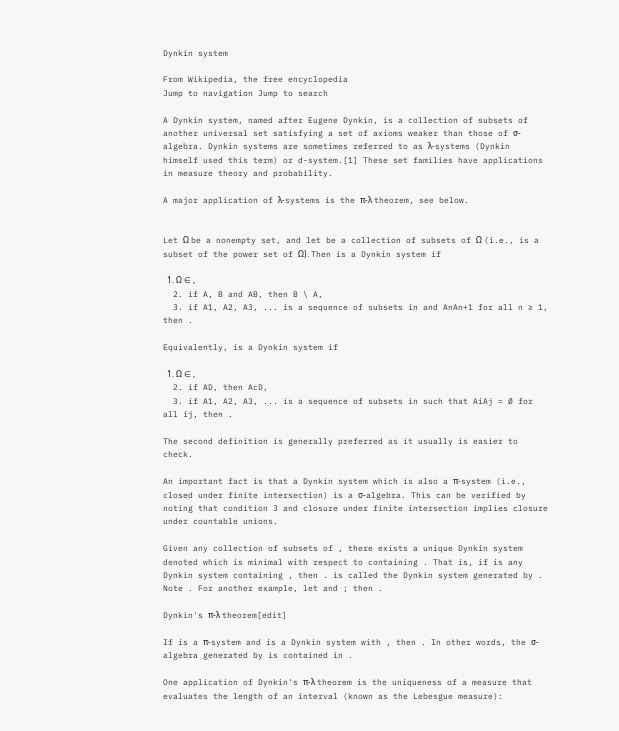Dynkin system

From Wikipedia, the free encyclopedia
Jump to navigation Jump to search

A Dynkin system, named after Eugene Dynkin, is a collection of subsets of another universal set satisfying a set of axioms weaker than those of σ-algebra. Dynkin systems are sometimes referred to as λ-systems (Dynkin himself used this term) or d-system.[1] These set families have applications in measure theory and probability.

A major application of λ-systems is the π-λ theorem, see below.


Let Ω be a nonempty set, and let be a collection of subsets of Ω (i.e., is a subset of the power set of Ω). Then is a Dynkin system if

  1. Ω ∈ ,
  2. if A, B and AB, then B \ A,
  3. if A1, A2, A3, ... is a sequence of subsets in and AnAn+1 for all n ≥ 1, then .

Equivalently, is a Dynkin system if

  1. Ω ∈ ,
  2. if AD, then AcD,
  3. if A1, A2, A3, ... is a sequence of subsets in such that AiAj = Ø for all ij, then .

The second definition is generally preferred as it usually is easier to check.

An important fact is that a Dynkin system which is also a π-system (i.e., closed under finite intersection) is a σ-algebra. This can be verified by noting that condition 3 and closure under finite intersection implies closure under countable unions.

Given any collection of subsets of , there exists a unique Dynkin system denoted which is minimal with respect to containing . That is, if is any Dynkin system containing , then . is called the Dynkin system generated by . Note . For another example, let and ; then .

Dynkin's π-λ theorem[edit]

If is a π-system and is a Dynkin system with , then . In other words, the σ-algebra generated by is contained in .

One application of Dynkin's π-λ theorem is the uniqueness of a measure that evaluates the length of an interval (known as the Lebesgue measure):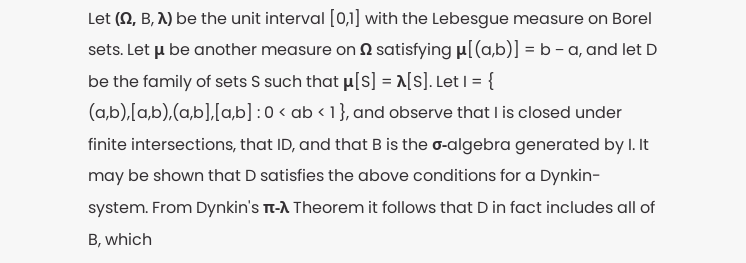Let (Ω, B, λ) be the unit interval [0,1] with the Lebesgue measure on Borel sets. Let μ be another measure on Ω satisfying μ[(a,b)] = b − a, and let D be the family of sets S such that μ[S] = λ[S]. Let I = { (a,b),[a,b),(a,b],[a,b] : 0 < ab < 1 }, and observe that I is closed under finite intersections, that ID, and that B is the σ-algebra generated by I. It may be shown that D satisfies the above conditions for a Dynkin-system. From Dynkin's π-λ Theorem it follows that D in fact includes all of B, which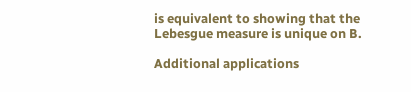is equivalent to showing that the Lebesgue measure is unique on B.

Additional applications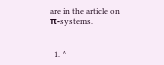are in the article on π-systems.


  1. ^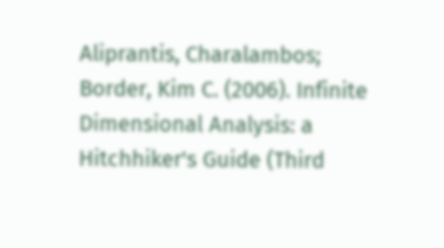Aliprantis, Charalambos; Border, Kim C. (2006). Infinite Dimensional Analysis: a Hitchhiker's Guide (Third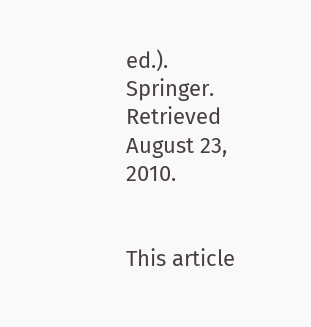ed.). Springer. Retrieved August 23, 2010.


This article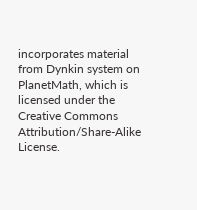incorporates material from Dynkin system on PlanetMath, which is licensed under the Creative Commons Attribution/Share-Alike License.